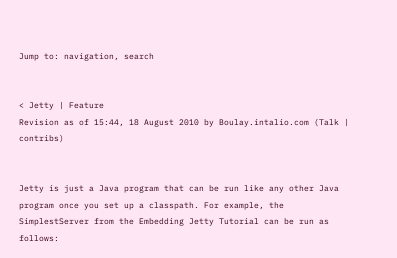Jump to: navigation, search


< Jetty | Feature
Revision as of 15:44, 18 August 2010 by Boulay.intalio.com (Talk | contribs)


Jetty is just a Java program that can be run like any other Java program once you set up a classpath. For example, the SimplestServer from the Embedding Jetty Tutorial can be run as follows: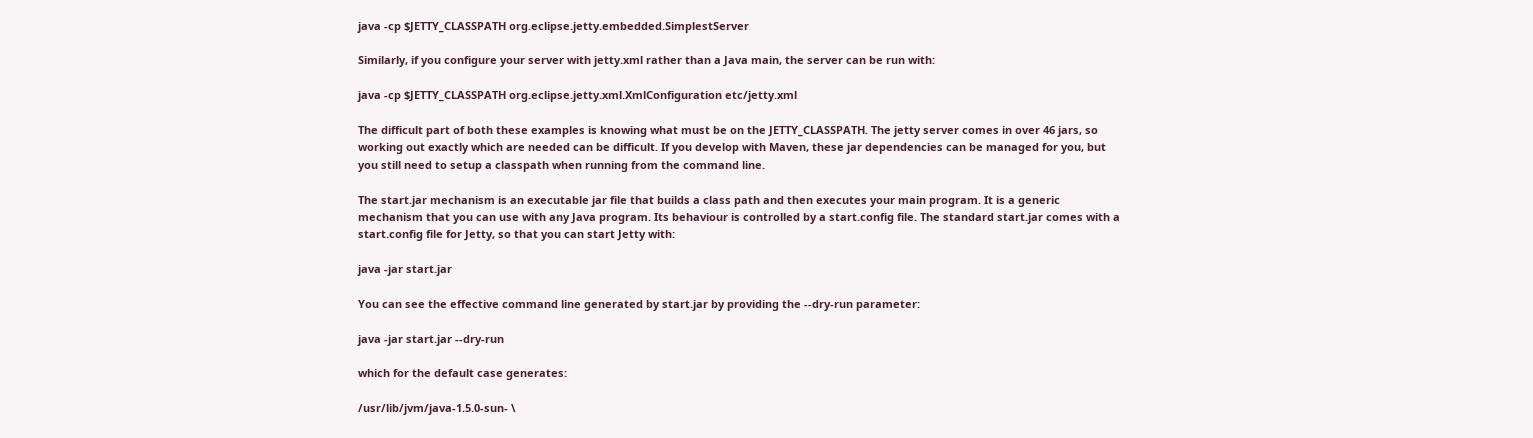java -cp $JETTY_CLASSPATH org.eclipse.jetty.embedded.SimplestServer

Similarly, if you configure your server with jetty.xml rather than a Java main, the server can be run with:

java -cp $JETTY_CLASSPATH org.eclipse.jetty.xml.XmlConfiguration etc/jetty.xml

The difficult part of both these examples is knowing what must be on the JETTY_CLASSPATH. The jetty server comes in over 46 jars, so working out exactly which are needed can be difficult. If you develop with Maven, these jar dependencies can be managed for you, but you still need to setup a classpath when running from the command line.

The start.jar mechanism is an executable jar file that builds a class path and then executes your main program. It is a generic mechanism that you can use with any Java program. Its behaviour is controlled by a start.config file. The standard start.jar comes with a start.config file for Jetty, so that you can start Jetty with:

java -jar start.jar

You can see the effective command line generated by start.jar by providing the --dry-run parameter:

java -jar start.jar --dry-run

which for the default case generates:

/usr/lib/jvm/java-1.5.0-sun- \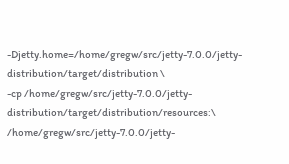-Djetty.home=/home/gregw/src/jetty-7.0.0/jetty-distribution/target/distribution \
-cp /home/gregw/src/jetty-7.0.0/jetty-distribution/target/distribution/resources:\
/home/gregw/src/jetty-7.0.0/jetty-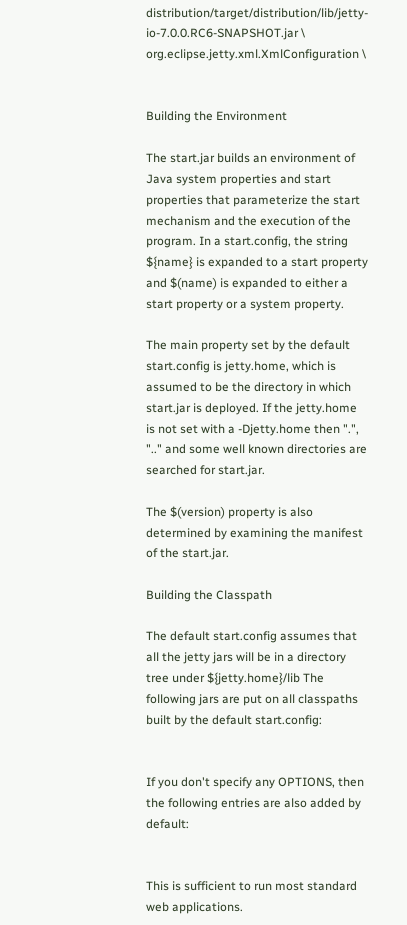distribution/target/distribution/lib/jetty-io-7.0.0.RC6-SNAPSHOT.jar \
org.eclipse.jetty.xml.XmlConfiguration \


Building the Environment

The start.jar builds an environment of Java system properties and start properties that parameterize the start mechanism and the execution of the program. In a start.config, the string ${name} is expanded to a start property and $(name) is expanded to either a start property or a system property.

The main property set by the default start.config is jetty.home, which is assumed to be the directory in which start.jar is deployed. If the jetty.home is not set with a -Djetty.home then ".", ".." and some well known directories are searched for start.jar.

The $(version) property is also determined by examining the manifest of the start.jar.

Building the Classpath

The default start.config assumes that all the jetty jars will be in a directory tree under ${jetty.home}/lib The following jars are put on all classpaths built by the default start.config:


If you don't specify any OPTIONS, then the following entries are also added by default:


This is sufficient to run most standard web applications.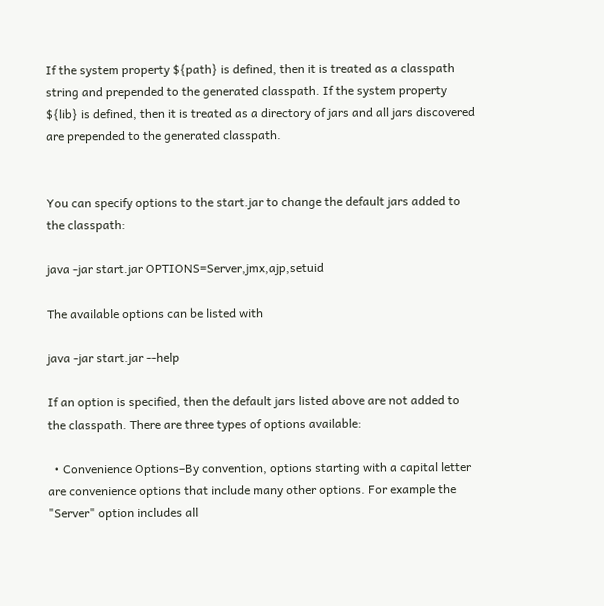If the system property ${path} is defined, then it is treated as a classpath string and prepended to the generated classpath. If the system property ${lib} is defined, then it is treated as a directory of jars and all jars discovered are prepended to the generated classpath.


You can specify options to the start.jar to change the default jars added to the classpath:

java -jar start.jar OPTIONS=Server,jmx,ajp,setuid

The available options can be listed with

java -jar start.jar --help

If an option is specified, then the default jars listed above are not added to the classpath. There are three types of options available:

  • Convenience Options–By convention, options starting with a capital letter are convenience options that include many other options. For example the "Server" option includes all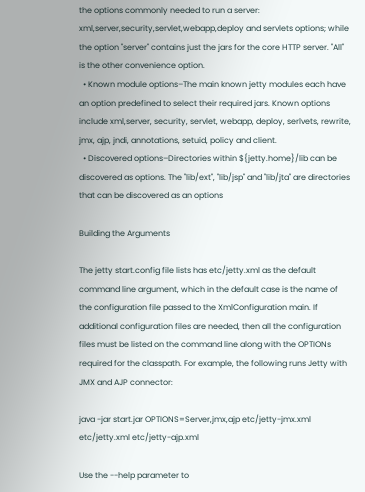the options commonly needed to run a server: xml,server,security,servlet,webapp,deploy and servlets options; while the option "server" contains just the jars for the core HTTP server. "All" is the other convenience option.
  • Known module options–The main known jetty modules each have an option predefined to select their required jars. Known options include xml,server, security, servlet, webapp, deploy, serlvets, rewrite, jmx, ajp, jndi, annotations, setuid, policy and client.
  • Discovered options–Directories within ${jetty.home}/lib can be discovered as options. The "lib/ext", "lib/jsp" and "lib/jta" are directories that can be discovered as an options

Building the Arguments

The jetty start.config file lists has etc/jetty.xml as the default command line argument, which in the default case is the name of the configuration file passed to the XmlConfiguration main. If additional configuration files are needed, then all the configuration files must be listed on the command line along with the OPTIONs required for the classpath. For example, the following runs Jetty with JMX and AJP connector:

java -jar start.jar OPTIONS=Server,jmx,ajp etc/jetty-jmx.xml etc/jetty.xml etc/jetty-ajp.xml

Use the --help parameter to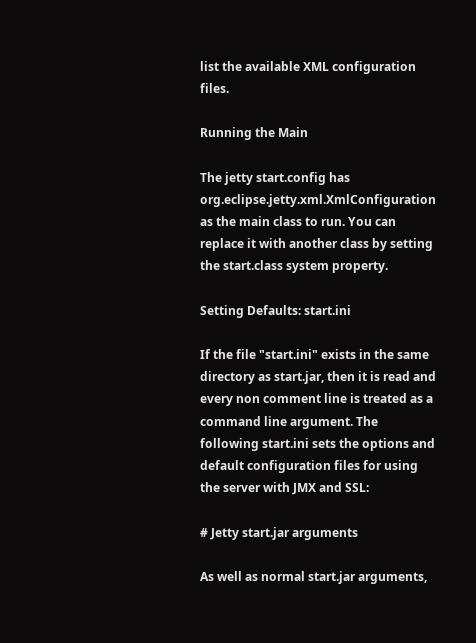list the available XML configuration files.

Running the Main

The jetty start.config has org.eclipse.jetty.xml.XmlConfiguration as the main class to run. You can replace it with another class by setting the start.class system property.

Setting Defaults: start.ini

If the file "start.ini" exists in the same directory as start.jar, then it is read and every non comment line is treated as a command line argument. The following start.ini sets the options and default configuration files for using the server with JMX and SSL:

# Jetty start.jar arguments

As well as normal start.jar arguments,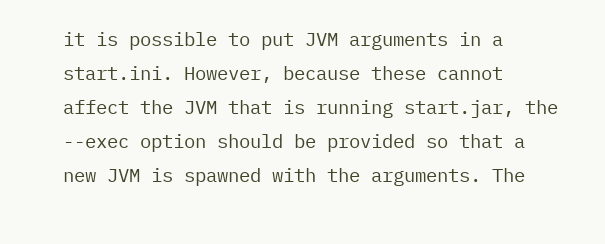it is possible to put JVM arguments in a start.ini. However, because these cannot affect the JVM that is running start.jar, the --exec option should be provided so that a new JVM is spawned with the arguments. The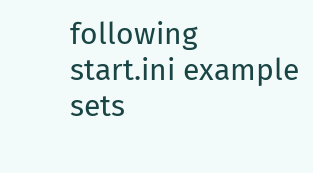following start.ini example sets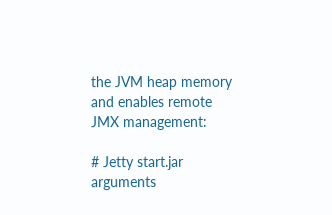the JVM heap memory and enables remote JMX management:

# Jetty start.jar arguments